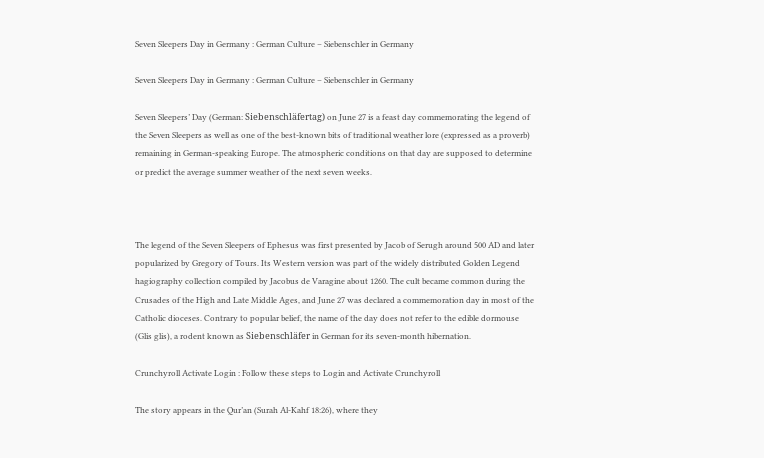Seven Sleepers Day in Germany : German Culture – Siebenschler in Germany

Seven Sleepers Day in Germany : German Culture – Siebenschler in Germany

Seven Sleepers’ Day (German: Siebenschläfertag) on June 27 is a feast day commemorating the legend of the Seven Sleepers as well as one of the best-known bits of traditional weather lore (expressed as a proverb) remaining in German-speaking Europe. The atmospheric conditions on that day are supposed to determine or predict the average summer weather of the next seven weeks.



The legend of the Seven Sleepers of Ephesus was first presented by Jacob of Serugh around 500 AD and later popularized by Gregory of Tours. Its Western version was part of the widely distributed Golden Legend hagiography collection compiled by Jacobus de Varagine about 1260. The cult became common during the Crusades of the High and Late Middle Ages, and June 27 was declared a commemoration day in most of the Catholic dioceses. Contrary to popular belief, the name of the day does not refer to the edible dormouse (Glis glis), a rodent known as Siebenschläfer in German for its seven-month hibernation.

Crunchyroll Activate Login : Follow these steps to Login and Activate Crunchyroll

The story appears in the Qur’an (Surah Al-Kahf 18:26), where they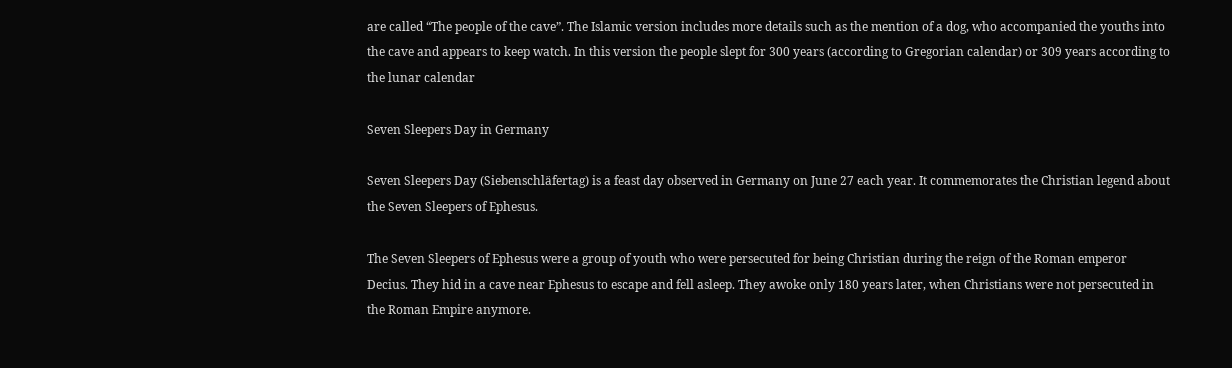are called “The people of the cave”. The Islamic version includes more details such as the mention of a dog, who accompanied the youths into the cave and appears to keep watch. In this version the people slept for 300 years (according to Gregorian calendar) or 309 years according to the lunar calendar

Seven Sleepers Day in Germany

Seven Sleepers Day (Siebenschläfertag) is a feast day observed in Germany on June 27 each year. It commemorates the Christian legend about the Seven Sleepers of Ephesus.

The Seven Sleepers of Ephesus were a group of youth who were persecuted for being Christian during the reign of the Roman emperor Decius. They hid in a cave near Ephesus to escape and fell asleep. They awoke only 180 years later, when Christians were not persecuted in the Roman Empire anymore.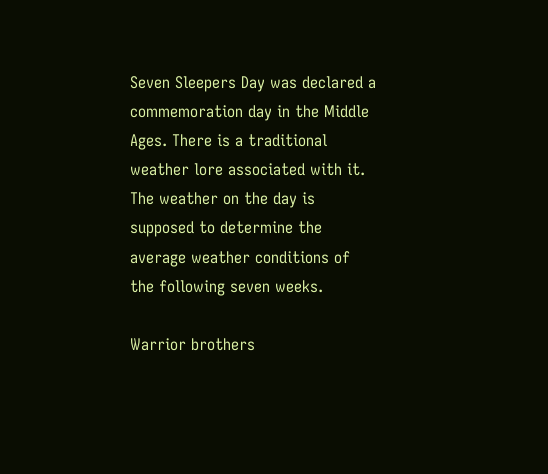Seven Sleepers Day was declared a commemoration day in the Middle Ages. There is a traditional weather lore associated with it. The weather on the day is supposed to determine the average weather conditions of the following seven weeks.

Warrior brothers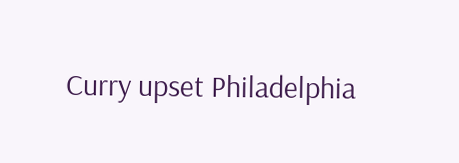Curry upset Philadelphia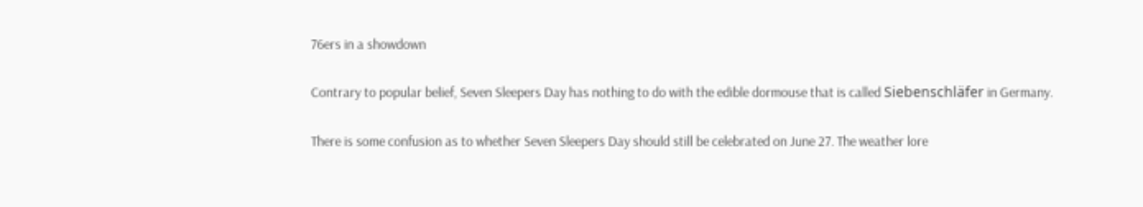76ers in a showdown

Contrary to popular belief, Seven Sleepers Day has nothing to do with the edible dormouse that is called Siebenschläfer in Germany.

There is some confusion as to whether Seven Sleepers Day should still be celebrated on June 27. The weather lore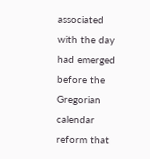associated with the day had emerged before the Gregorian calendar reform that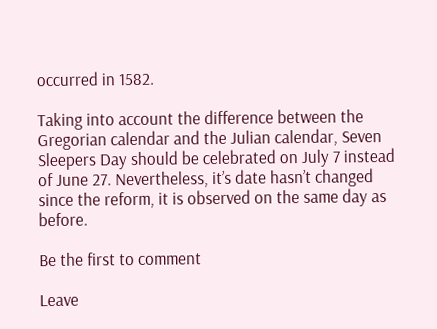occurred in 1582.

Taking into account the difference between the Gregorian calendar and the Julian calendar, Seven Sleepers Day should be celebrated on July 7 instead of June 27. Nevertheless, it’s date hasn’t changed since the reform, it is observed on the same day as before.

Be the first to comment

Leave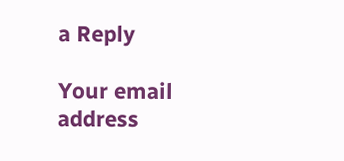a Reply

Your email address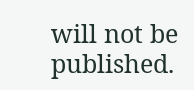will not be published.